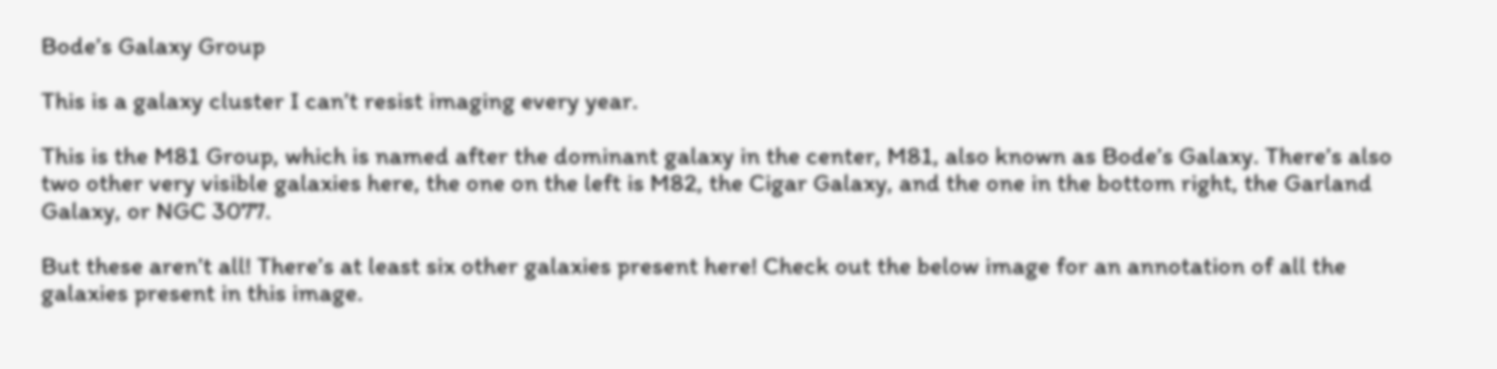Bode’s Galaxy Group

This is a galaxy cluster I can’t resist imaging every year.

This is the M81 Group, which is named after the dominant galaxy in the center, M81, also known as Bode’s Galaxy. There’s also two other very visible galaxies here, the one on the left is M82, the Cigar Galaxy, and the one in the bottom right, the Garland Galaxy, or NGC 3077.

But these aren’t all! There’s at least six other galaxies present here! Check out the below image for an annotation of all the galaxies present in this image.